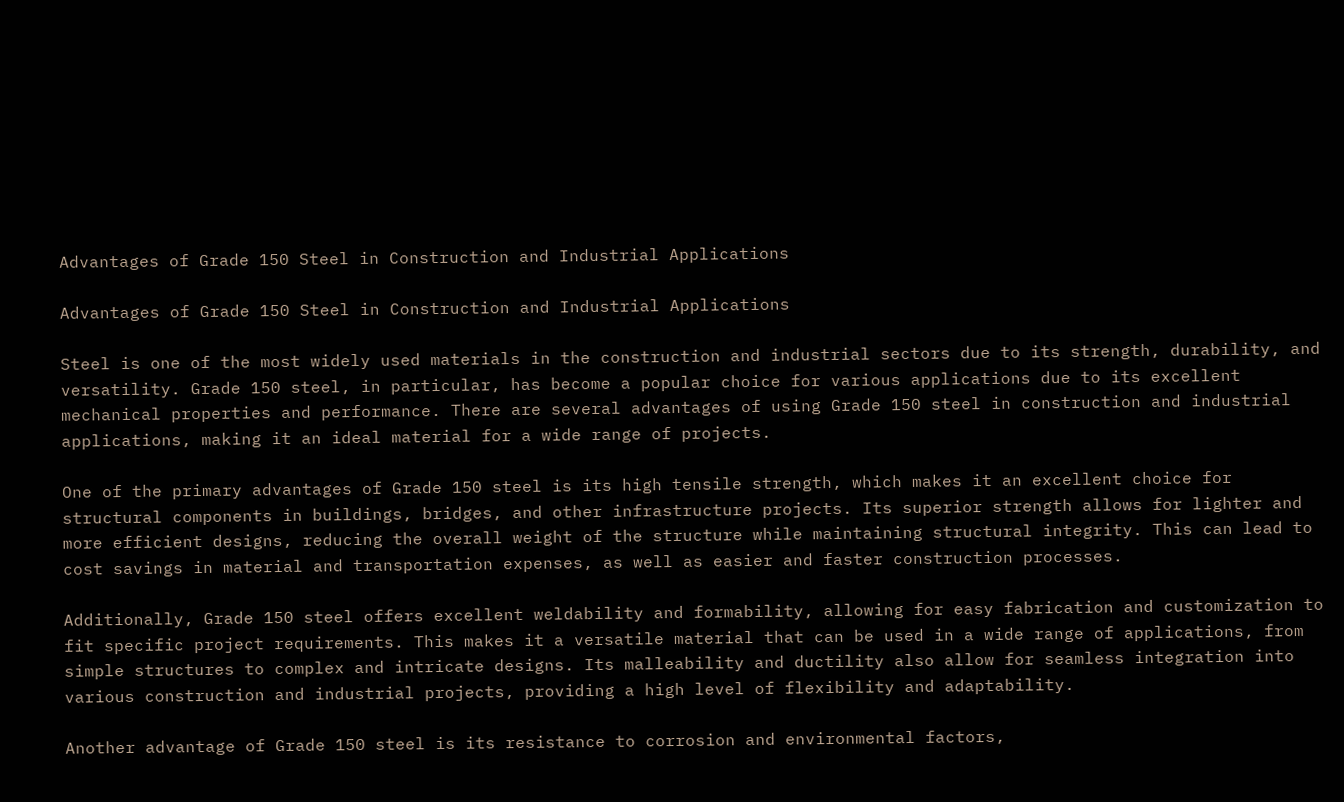Advantages of Grade 150 Steel in Construction and Industrial Applications

Advantages of Grade 150 Steel in Construction and Industrial Applications

Steel is one of the most widely used materials in the construction and industrial sectors due to its strength, durability, and versatility. Grade 150 steel, in particular, has become a popular choice for various applications due to its excellent mechanical properties and performance. There are several advantages of using Grade 150 steel in construction and industrial applications, making it an ideal material for a wide range of projects.

One of the primary advantages of Grade 150 steel is its high tensile strength, which makes it an excellent choice for structural components in buildings, bridges, and other infrastructure projects. Its superior strength allows for lighter and more efficient designs, reducing the overall weight of the structure while maintaining structural integrity. This can lead to cost savings in material and transportation expenses, as well as easier and faster construction processes.

Additionally, Grade 150 steel offers excellent weldability and formability, allowing for easy fabrication and customization to fit specific project requirements. This makes it a versatile material that can be used in a wide range of applications, from simple structures to complex and intricate designs. Its malleability and ductility also allow for seamless integration into various construction and industrial projects, providing a high level of flexibility and adaptability.

Another advantage of Grade 150 steel is its resistance to corrosion and environmental factors,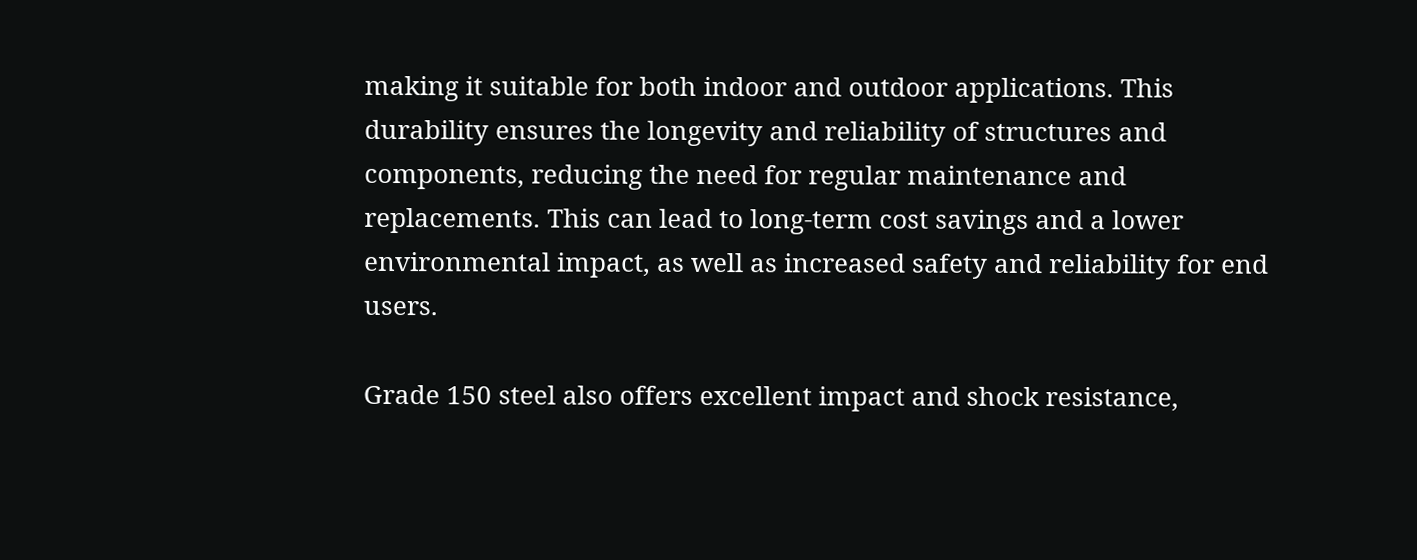making it suitable for both indoor and outdoor applications. This durability ensures the longevity and reliability of structures and components, reducing the need for regular maintenance and replacements. This can lead to long-term cost savings and a lower environmental impact, as well as increased safety and reliability for end users.

Grade 150 steel also offers excellent impact and shock resistance,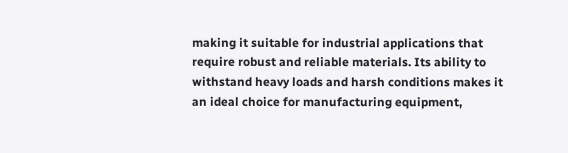making it suitable for industrial applications that require robust and reliable materials. Its ability to withstand heavy loads and harsh conditions makes it an ideal choice for manufacturing equipment,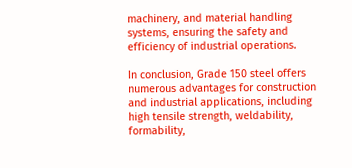machinery, and material handling systems, ensuring the safety and efficiency of industrial operations.

In conclusion, Grade 150 steel offers numerous advantages for construction and industrial applications, including high tensile strength, weldability, formability,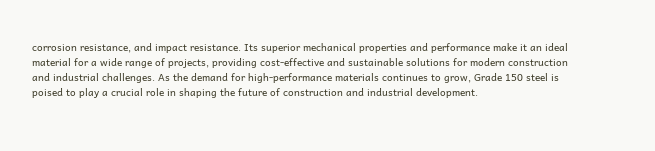corrosion resistance, and impact resistance. Its superior mechanical properties and performance make it an ideal material for a wide range of projects, providing cost-effective and sustainable solutions for modern construction and industrial challenges. As the demand for high-performance materials continues to grow, Grade 150 steel is poised to play a crucial role in shaping the future of construction and industrial development.